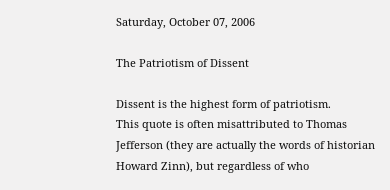Saturday, October 07, 2006

The Patriotism of Dissent

Dissent is the highest form of patriotism.
This quote is often misattributed to Thomas Jefferson (they are actually the words of historian Howard Zinn), but regardless of who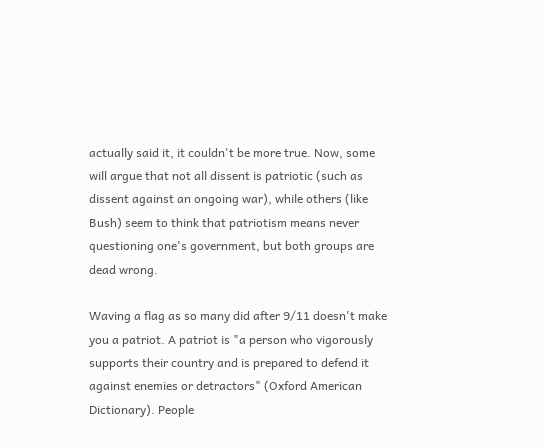actually said it, it couldn't be more true. Now, some will argue that not all dissent is patriotic (such as dissent against an ongoing war), while others (like Bush) seem to think that patriotism means never questioning one's government, but both groups are dead wrong.

Waving a flag as so many did after 9/11 doesn't make you a patriot. A patriot is "a person who vigorously supports their country and is prepared to defend it against enemies or detractors" (Oxford American Dictionary). People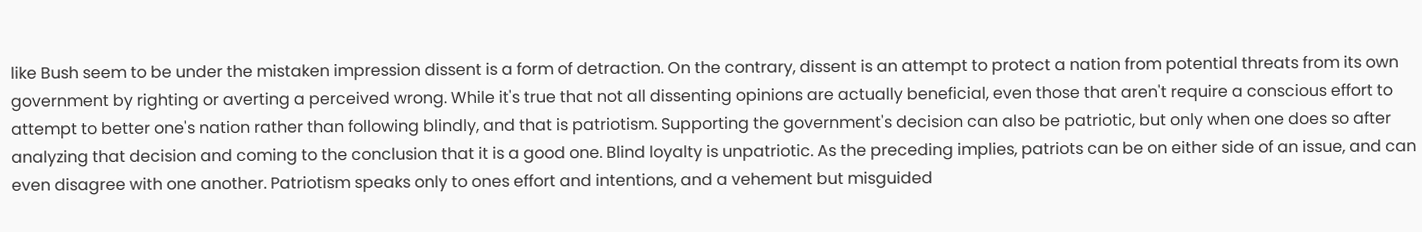like Bush seem to be under the mistaken impression dissent is a form of detraction. On the contrary, dissent is an attempt to protect a nation from potential threats from its own government by righting or averting a perceived wrong. While it's true that not all dissenting opinions are actually beneficial, even those that aren't require a conscious effort to attempt to better one's nation rather than following blindly, and that is patriotism. Supporting the government's decision can also be patriotic, but only when one does so after analyzing that decision and coming to the conclusion that it is a good one. Blind loyalty is unpatriotic. As the preceding implies, patriots can be on either side of an issue, and can even disagree with one another. Patriotism speaks only to ones effort and intentions, and a vehement but misguided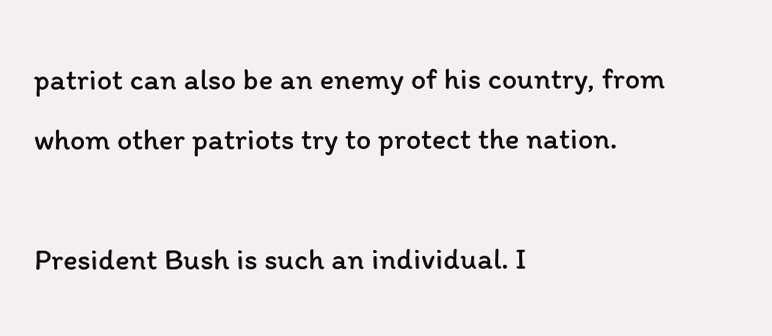patriot can also be an enemy of his country, from whom other patriots try to protect the nation.

President Bush is such an individual. I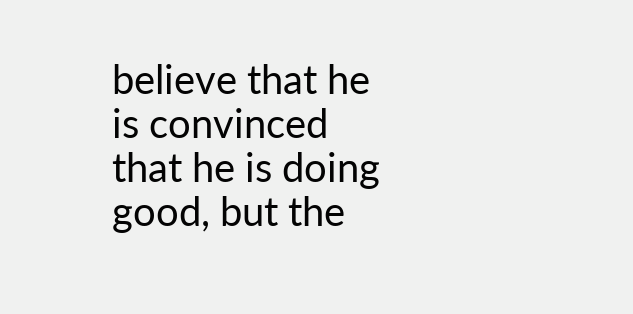believe that he is convinced that he is doing good, but the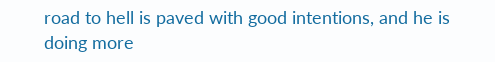road to hell is paved with good intentions, and he is doing more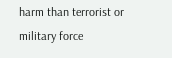harm than terrorist or military force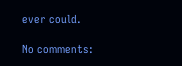ever could.

No comments: